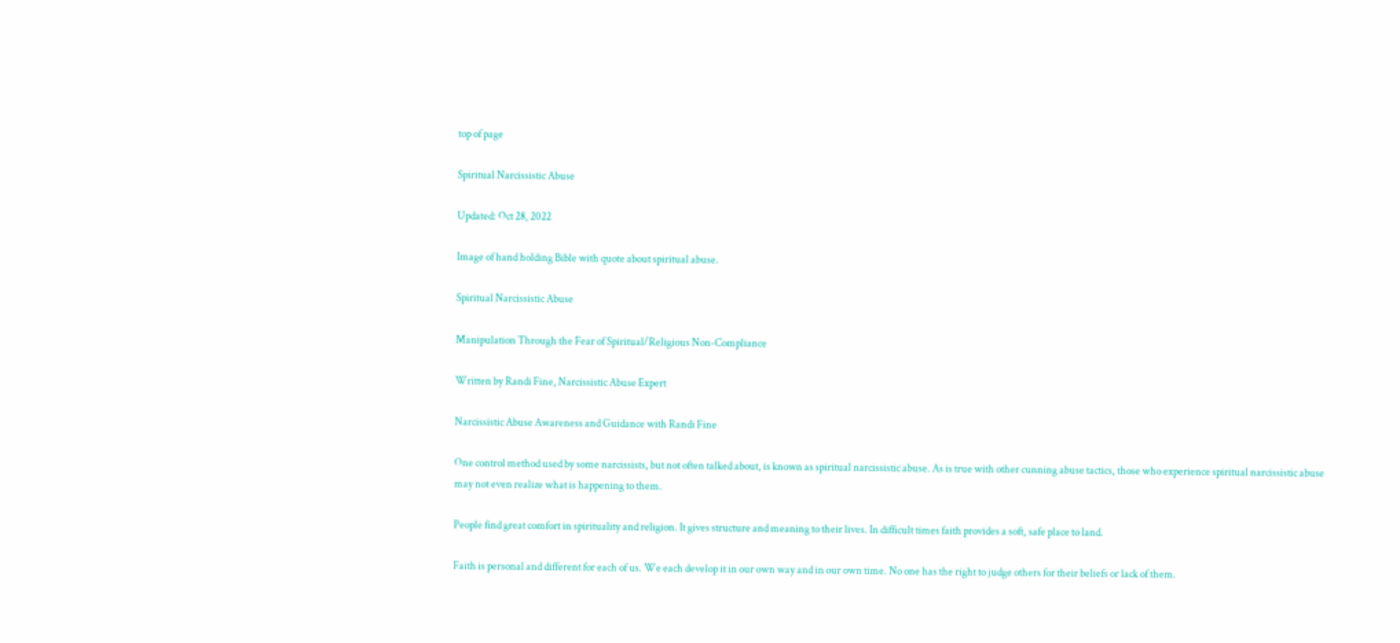top of page

Spiritual Narcissistic Abuse

Updated: Oct 28, 2022

Image of hand holding Bible with quote about spiritual abuse.

Spiritual Narcissistic Abuse

Manipulation Through the Fear of Spiritual/Religious Non-Compliance

Written by Randi Fine, Narcissistic Abuse Expert

Narcissistic Abuse Awareness and Guidance with Randi Fine

One control method used by some narcissists, but not often talked about, is known as spiritual narcissistic abuse. As is true with other cunning abuse tactics, those who experience spiritual narcissistic abuse may not even realize what is happening to them.

People find great comfort in spirituality and religion. It gives structure and meaning to their lives. In difficult times faith provides a soft, safe place to land.

Faith is personal and different for each of us. We each develop it in our own way and in our own time. No one has the right to judge others for their beliefs or lack of them.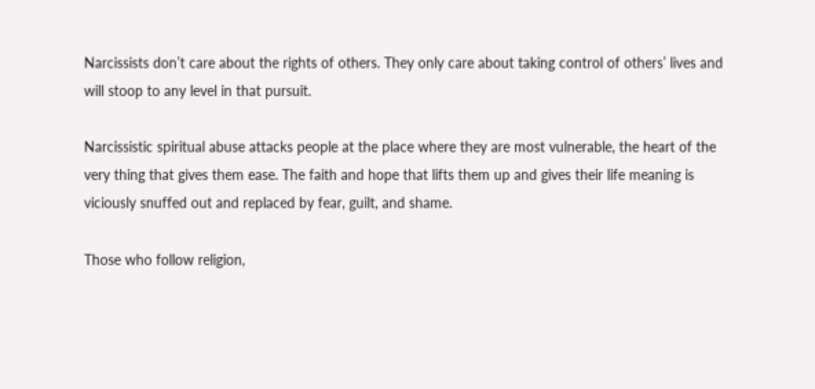Narcissists don’t care about the rights of others. They only care about taking control of others’ lives and will stoop to any level in that pursuit.

Narcissistic spiritual abuse attacks people at the place where they are most vulnerable, the heart of the very thing that gives them ease. The faith and hope that lifts them up and gives their life meaning is viciously snuffed out and replaced by fear, guilt, and shame.

Those who follow religion,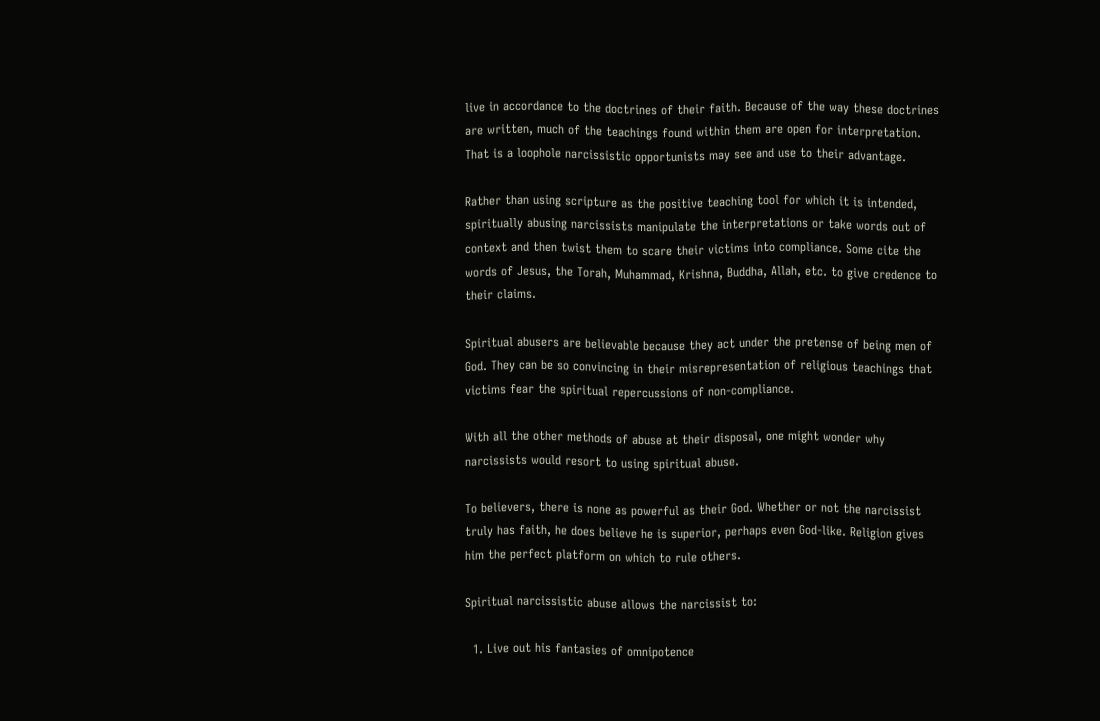live in accordance to the doctrines of their faith. Because of the way these doctrines are written, much of the teachings found within them are open for interpretation. That is a loophole narcissistic opportunists may see and use to their advantage.

Rather than using scripture as the positive teaching tool for which it is intended, spiritually abusing narcissists manipulate the interpretations or take words out of context and then twist them to scare their victims into compliance. Some cite the words of Jesus, the Torah, Muhammad, Krishna, Buddha, Allah, etc. to give credence to their claims.

Spiritual abusers are believable because they act under the pretense of being men of God. They can be so convincing in their misrepresentation of religious teachings that victims fear the spiritual repercussions of non-compliance.

With all the other methods of abuse at their disposal, one might wonder why narcissists would resort to using spiritual abuse.

To believers, there is none as powerful as their God. Whether or not the narcissist truly has faith, he does believe he is superior, perhaps even God-like. Religion gives him the perfect platform on which to rule others.

Spiritual narcissistic abuse allows the narcissist to:

  1. Live out his fantasies of omnipotence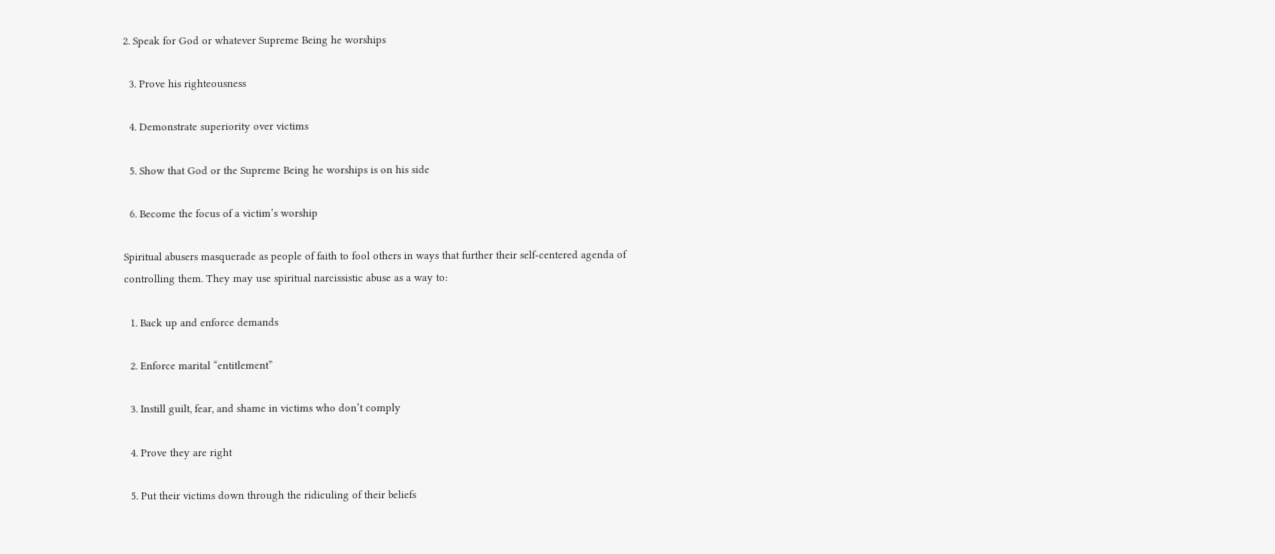2. Speak for God or whatever Supreme Being he worships

  3. Prove his righteousness

  4. Demonstrate superiority over victims

  5. Show that God or the Supreme Being he worships is on his side

  6. Become the focus of a victim’s worship

Spiritual abusers masquerade as people of faith to fool others in ways that further their self-centered agenda of controlling them. They may use spiritual narcissistic abuse as a way to:

  1. Back up and enforce demands

  2. Enforce marital “entitlement”

  3. Instill guilt, fear, and shame in victims who don’t comply

  4. Prove they are right

  5. Put their victims down through the ridiculing of their beliefs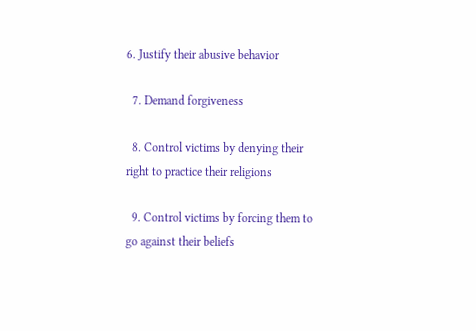6. Justify their abusive behavior

  7. Demand forgiveness

  8. Control victims by denying their right to practice their religions

  9. Control victims by forcing them to go against their beliefs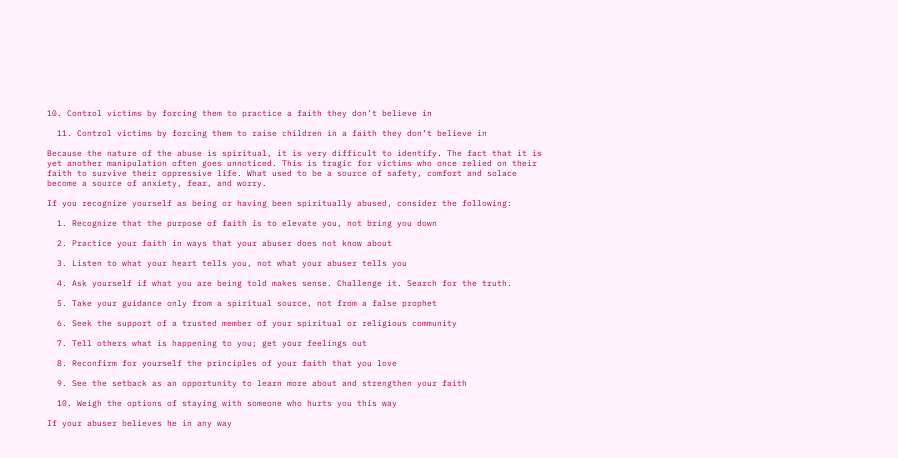10. Control victims by forcing them to practice a faith they don’t believe in

  11. Control victims by forcing them to raise children in a faith they don’t believe in

Because the nature of the abuse is spiritual, it is very difficult to identify. The fact that it is yet another manipulation often goes unnoticed. This is tragic for victims who once relied on their faith to survive their oppressive life. What used to be a source of safety, comfort and solace become a source of anxiety, fear, and worry.

If you recognize yourself as being or having been spiritually abused, consider the following:

  1. Recognize that the purpose of faith is to elevate you, not bring you down

  2. Practice your faith in ways that your abuser does not know about

  3. Listen to what your heart tells you, not what your abuser tells you

  4. Ask yourself if what you are being told makes sense. Challenge it. Search for the truth.

  5. Take your guidance only from a spiritual source, not from a false prophet

  6. Seek the support of a trusted member of your spiritual or religious community

  7. Tell others what is happening to you; get your feelings out

  8. Reconfirm for yourself the principles of your faith that you love

  9. See the setback as an opportunity to learn more about and strengthen your faith

  10. Weigh the options of staying with someone who hurts you this way

If your abuser believes he in any way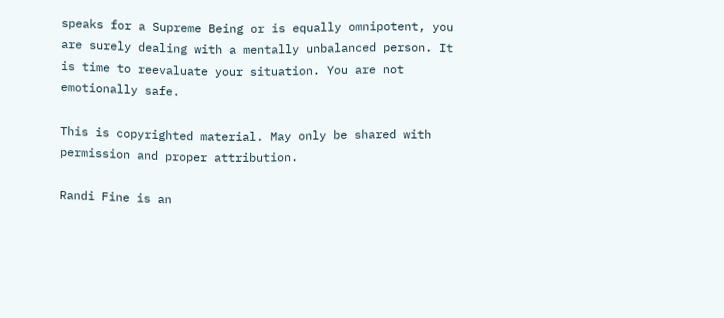speaks for a Supreme Being or is equally omnipotent, you are surely dealing with a mentally unbalanced person. It is time to reevaluate your situation. You are not emotionally safe.

This is copyrighted material. May only be shared with permission and proper attribution.

Randi Fine is an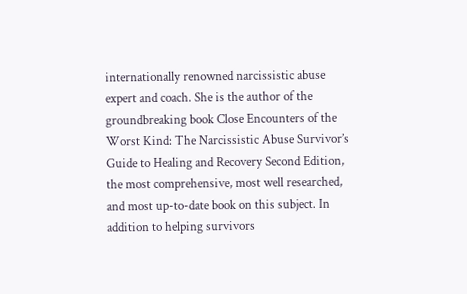internationally renowned narcissistic abuse expert and coach. She is the author of the groundbreaking book Close Encounters of the Worst Kind: The Narcissistic Abuse Survivor’s Guide to Healing and Recovery Second Edition, the most comprehensive, most well researched, and most up-to-date book on this subject. In addition to helping survivors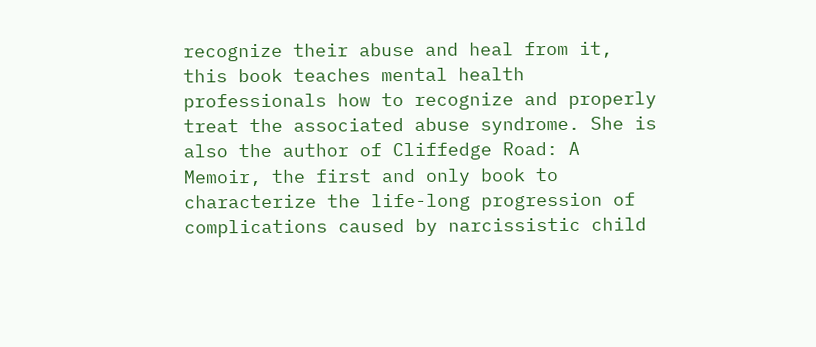recognize their abuse and heal from it, this book teaches mental health professionals how to recognize and properly treat the associated abuse syndrome. She is also the author of Cliffedge Road: A Memoir, the first and only book to characterize the life-long progression of complications caused by narcissistic child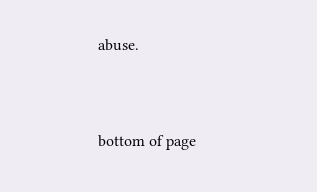abuse.


bottom of page